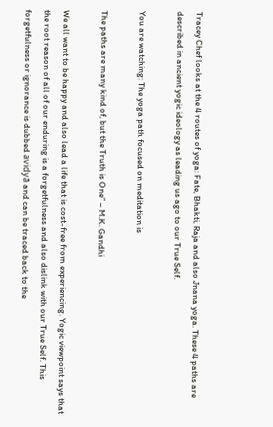Tracey Chef looks at the 4 routes of yoga: Fate, Bhakti, Raja and also Jnana yoga. These 4 paths are described in ancient yogic ideology as leading us ago to our True Self.

You are watching: The yoga path focused on meditation is

The paths are many kind of, but the Truth is One” – M.K. Gandhi

We all want to be happy and also lead a life that is cost-free from experiencing. Yogic viewpoint says that the root reason of all of our enduring is a forgetfulness and also dislink with our True Self. This forgetfulness or ignorance is dubbed avidyā and can be traced back to the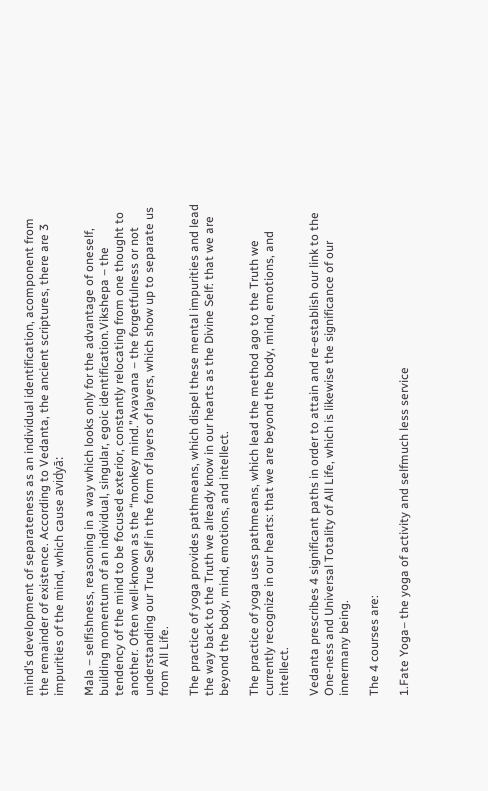mind’s development of separateness as an individual identification, acomponent from the remainder of existence. According to Vedanta, the ancient scriptures, there are 3 impurities of the mind, which cause avidyā:

Mala – selfishness, reasoning in a way which looks only for the advantage of oneself, building momentum of an individual, singular, egoic identification.Vikshepa – the tendency of the mind to be focused exterior, constantly relocating from one thought to another. Often well-known as the “monkey mind.”Avavana – the forgetfulness or not understanding our True Self in the form of layers of layers, which show up to separate us from All Life.

The practice of yoga provides pathmeans, which dispel these mental impurities and lead the way back to the Truth we already know in our hearts as the Divine Self: that we are beyond the body, mind, emotions, and intellect.

The practice of yoga uses pathmeans, which lead the method ago to the Truth we currently recognize in our hearts: that we are beyond the body, mind, emotions, and intellect.

Vedanta prescribes 4 significant paths in order to attain and re-establish our link to the One-ness and Universal Totality of All Life, which is likewise the significance of our innermany being.

The 4 courses are:

1.Fate Yoga– the yoga of activity and selfmuch less service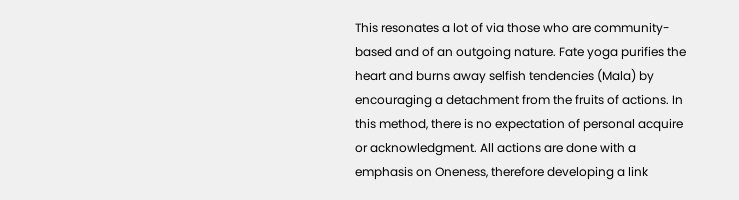This resonates a lot of via those who are community-based and of an outgoing nature. Fate yoga purifies the heart and burns away selfish tendencies (Mala) by encouraging a detachment from the fruits of actions. In this method, there is no expectation of personal acquire or acknowledgment. All actions are done with a emphasis on Oneness, therefore developing a link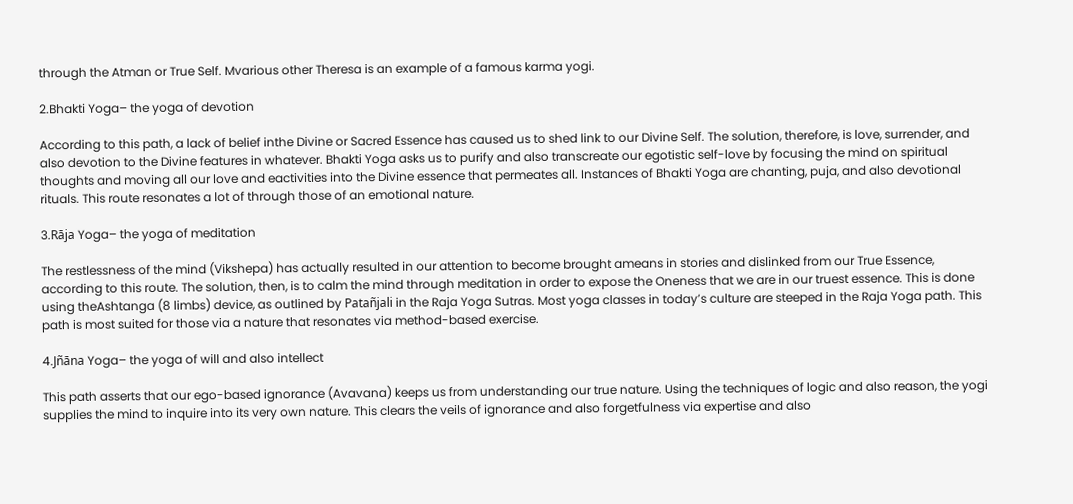through the Atman or True Self. Mvarious other Theresa is an example of a famous karma yogi.

2.Bhakti Yoga– the yoga of devotion

According to this path, a lack of belief inthe Divine or Sacred Essence has caused us to shed link to our Divine Self. The solution, therefore, is love, surrender, and also devotion to the Divine features in whatever. Bhakti Yoga asks us to purify and also transcreate our egotistic self-love by focusing the mind on spiritual thoughts and moving all our love and eactivities into the Divine essence that permeates all. Instances of Bhakti Yoga are chanting, puja, and also devotional rituals. This route resonates a lot of through those of an emotional nature.

3.Rāja Yoga– the yoga of meditation

The restlessness of the mind (Vikshepa) has actually resulted in our attention to become brought ameans in stories and dislinked from our True Essence, according to this route. The solution, then, is to calm the mind through meditation in order to expose the Oneness that we are in our truest essence. This is done using theAshtanga (8 limbs) device, as outlined by Patañjali in the Raja Yoga Sutras. Most yoga classes in today’s culture are steeped in the Raja Yoga path. This path is most suited for those via a nature that resonates via method-based exercise.

4.Jñāna Yoga– the yoga of will and also intellect

This path asserts that our ego-based ignorance (Avavana) keeps us from understanding our true nature. Using the techniques of logic and also reason, the yogi supplies the mind to inquire into its very own nature. This clears the veils of ignorance and also forgetfulness via expertise and also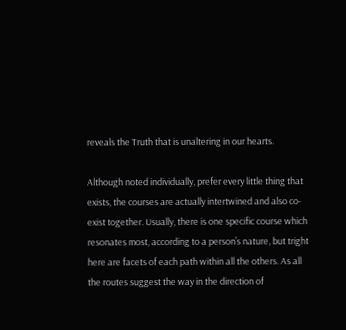reveals the Truth that is unaltering in our hearts.

Although noted individually, prefer every little thing that exists, the courses are actually intertwined and also co-exist together. Usually, there is one specific course which resonates most, according to a person’s nature, but tright here are facets of each path within all the others. As all the routes suggest the way in the direction of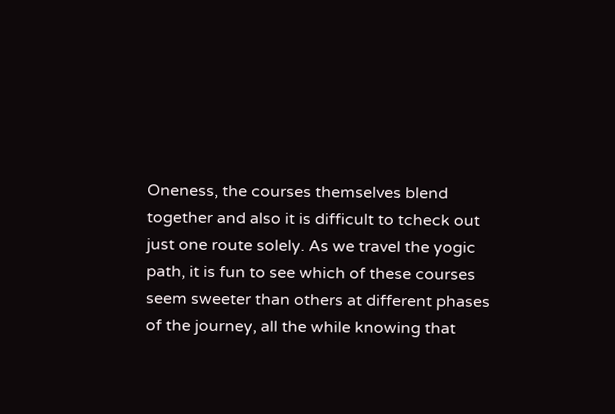Oneness, the courses themselves blend together and also it is difficult to tcheck out just one route solely. As we travel the yogic path, it is fun to see which of these courses seem sweeter than others at different phases of the journey, all the while knowing that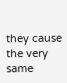they cause the very same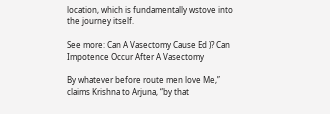location, which is fundamentally wstove into the journey itself.

See more: Can A Vasectomy Cause Ed )? Can Impotence Occur After A Vasectomy

By whatever before route men love Me,” claims Krishna to Arjuna, “by that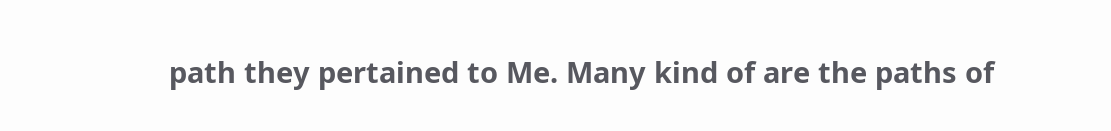path they pertained to Me. Many kind of are the paths of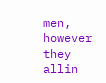men, however they allin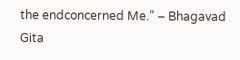the endconcerned Me.” – Bhagavad Gita